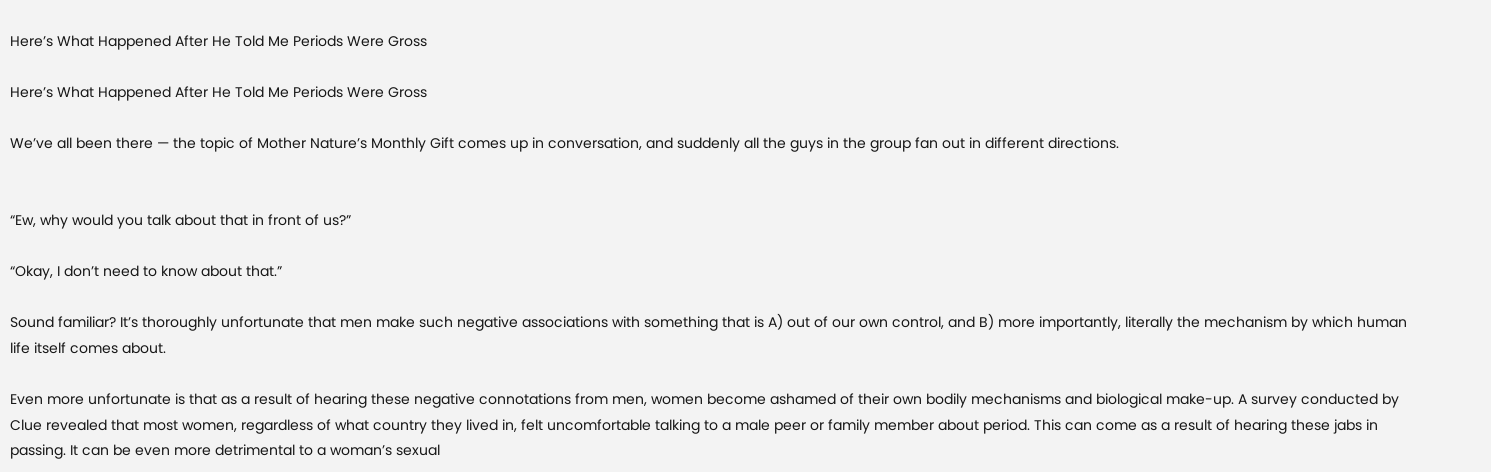Here’s What Happened After He Told Me Periods Were Gross

Here’s What Happened After He Told Me Periods Were Gross

We’ve all been there — the topic of Mother Nature’s Monthly Gift comes up in conversation, and suddenly all the guys in the group fan out in different directions.


“Ew, why would you talk about that in front of us?”

“Okay, I don’t need to know about that.”

Sound familiar? It’s thoroughly unfortunate that men make such negative associations with something that is A) out of our own control, and B) more importantly, literally the mechanism by which human life itself comes about.

Even more unfortunate is that as a result of hearing these negative connotations from men, women become ashamed of their own bodily mechanisms and biological make-up. A survey conducted by Clue revealed that most women, regardless of what country they lived in, felt uncomfortable talking to a male peer or family member about period. This can come as a result of hearing these jabs in passing. It can be even more detrimental to a woman’s sexual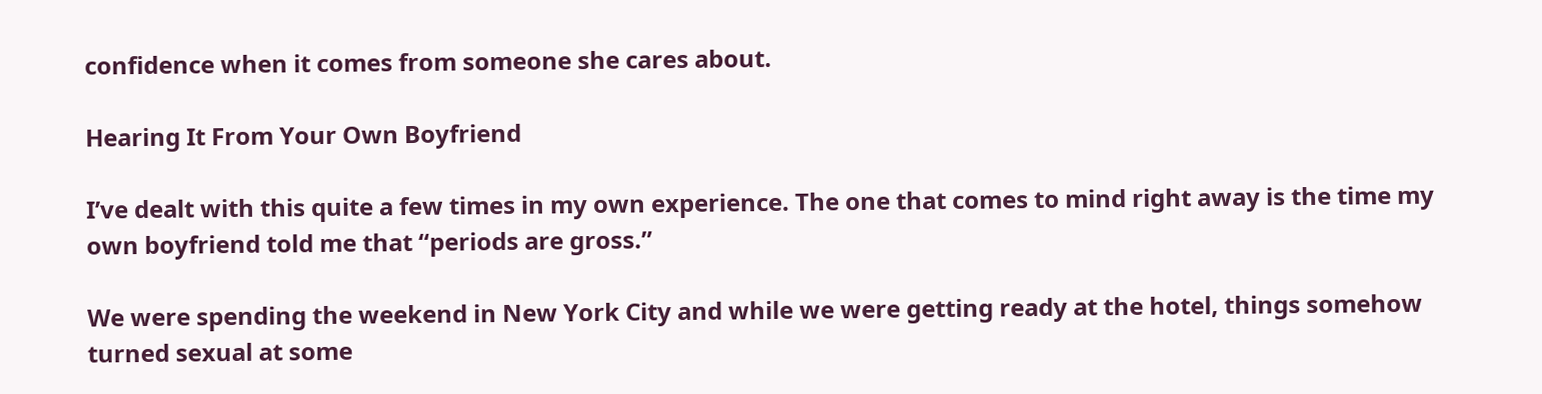confidence when it comes from someone she cares about.

Hearing It From Your Own Boyfriend

I’ve dealt with this quite a few times in my own experience. The one that comes to mind right away is the time my own boyfriend told me that “periods are gross.”

We were spending the weekend in New York City and while we were getting ready at the hotel, things somehow turned sexual at some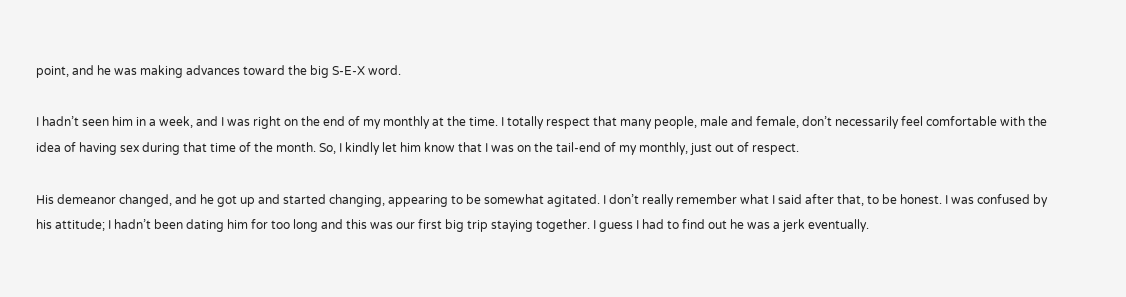point, and he was making advances toward the big S-E-X word.

I hadn’t seen him in a week, and I was right on the end of my monthly at the time. I totally respect that many people, male and female, don’t necessarily feel comfortable with the idea of having sex during that time of the month. So, I kindly let him know that I was on the tail-end of my monthly, just out of respect.

His demeanor changed, and he got up and started changing, appearing to be somewhat agitated. I don’t really remember what I said after that, to be honest. I was confused by his attitude; I hadn’t been dating him for too long and this was our first big trip staying together. I guess I had to find out he was a jerk eventually.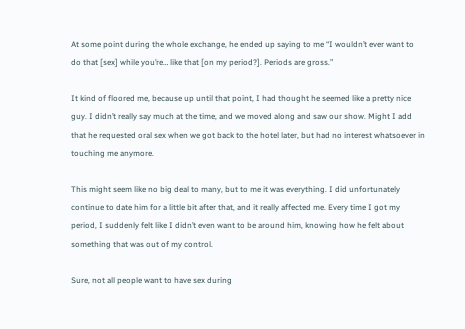At some point during the whole exchange, he ended up saying to me “I wouldn’t ever want to do that [sex] while you’re… like that [on my period?]. Periods are gross.”

It kind of floored me, because up until that point, I had thought he seemed like a pretty nice guy. I didn’t really say much at the time, and we moved along and saw our show. Might I add that he requested oral sex when we got back to the hotel later, but had no interest whatsoever in touching me anymore.

This might seem like no big deal to many, but to me it was everything. I did unfortunately continue to date him for a little bit after that, and it really affected me. Every time I got my period, I suddenly felt like I didn’t even want to be around him, knowing how he felt about something that was out of my control.

Sure, not all people want to have sex during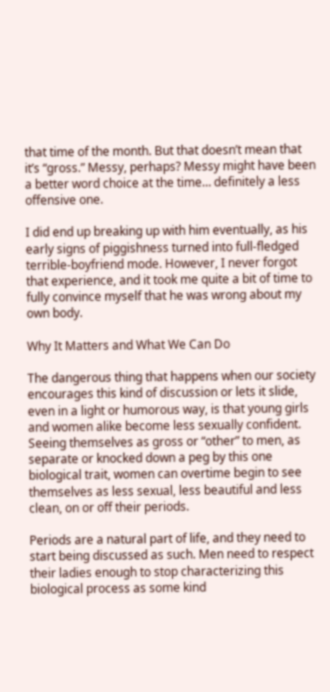that time of the month. But that doesn’t mean that it’s “gross.” Messy, perhaps? Messy might have been a better word choice at the time… definitely a less offensive one.

I did end up breaking up with him eventually, as his early signs of piggishness turned into full-fledged terrible-boyfriend mode. However, I never forgot that experience, and it took me quite a bit of time to fully convince myself that he was wrong about my own body.

Why It Matters and What We Can Do

The dangerous thing that happens when our society encourages this kind of discussion or lets it slide, even in a light or humorous way, is that young girls and women alike become less sexually confident. Seeing themselves as gross or “other” to men, as separate or knocked down a peg by this one biological trait, women can overtime begin to see themselves as less sexual, less beautiful and less clean, on or off their periods.

Periods are a natural part of life, and they need to start being discussed as such. Men need to respect their ladies enough to stop characterizing this biological process as some kind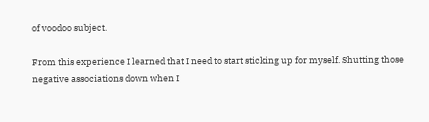of voodoo subject.

From this experience I learned that I need to start sticking up for myself. Shutting those negative associations down when I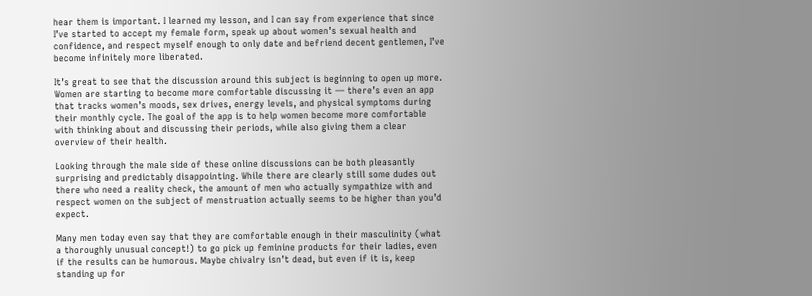hear them is important. I learned my lesson, and I can say from experience that since I’ve started to accept my female form, speak up about women’s sexual health and confidence, and respect myself enough to only date and befriend decent gentlemen, I’ve become infinitely more liberated.

It’s great to see that the discussion around this subject is beginning to open up more. Women are starting to become more comfortable discussing it — there’s even an app that tracks women’s moods, sex drives, energy levels, and physical symptoms during their monthly cycle. The goal of the app is to help women become more comfortable with thinking about and discussing their periods, while also giving them a clear overview of their health.

Looking through the male side of these online discussions can be both pleasantly surprising and predictably disappointing. While there are clearly still some dudes out there who need a reality check, the amount of men who actually sympathize with and respect women on the subject of menstruation actually seems to be higher than you’d expect.

Many men today even say that they are comfortable enough in their masculinity (what a thoroughly unusual concept!) to go pick up feminine products for their ladies, even if the results can be humorous. Maybe chivalry isn’t dead, but even if it is, keep standing up for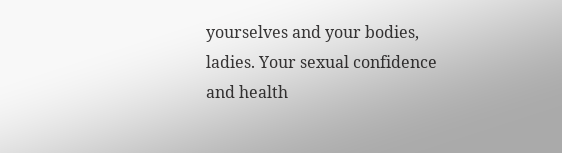yourselves and your bodies, ladies. Your sexual confidence and health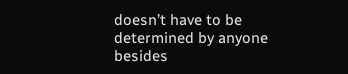doesn’t have to be determined by anyone besides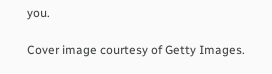you.

Cover image courtesy of Getty Images.